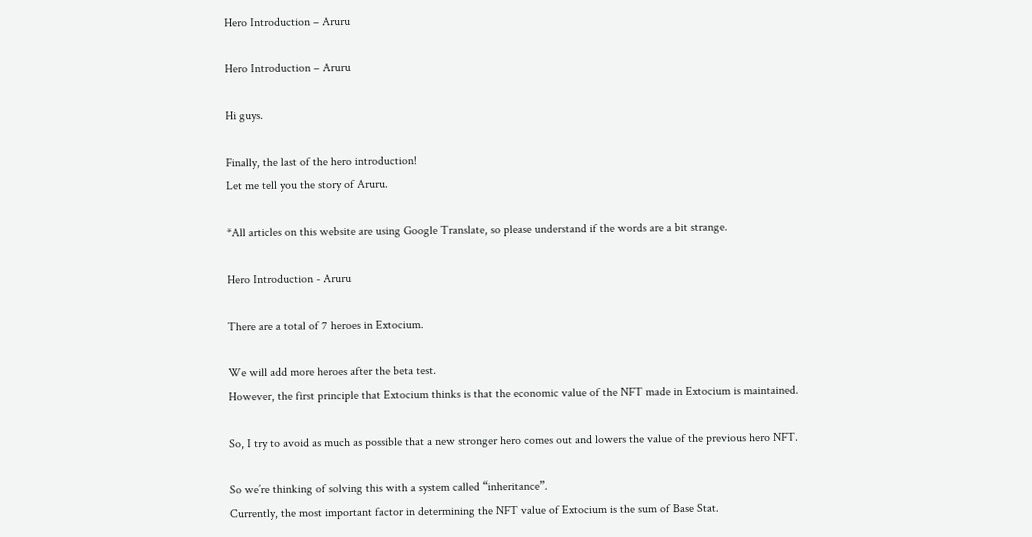Hero Introduction – Aruru

Hero Introduction – Aruru

Hi guys.

Finally, the last of the hero introduction!
Let me tell you the story of Aruru.

*All articles on this website are using Google Translate, so please understand if the words are a bit strange.

Hero Introduction - Aruru

There are a total of 7 heroes in Extocium.

We will add more heroes after the beta test.
However, the first principle that Extocium thinks is that the economic value of the NFT made in Extocium is maintained.

So, I try to avoid as much as possible that a new stronger hero comes out and lowers the value of the previous hero NFT.

So we’re thinking of solving this with a system called “inheritance”.
Currently, the most important factor in determining the NFT value of Extocium is the sum of Base Stat.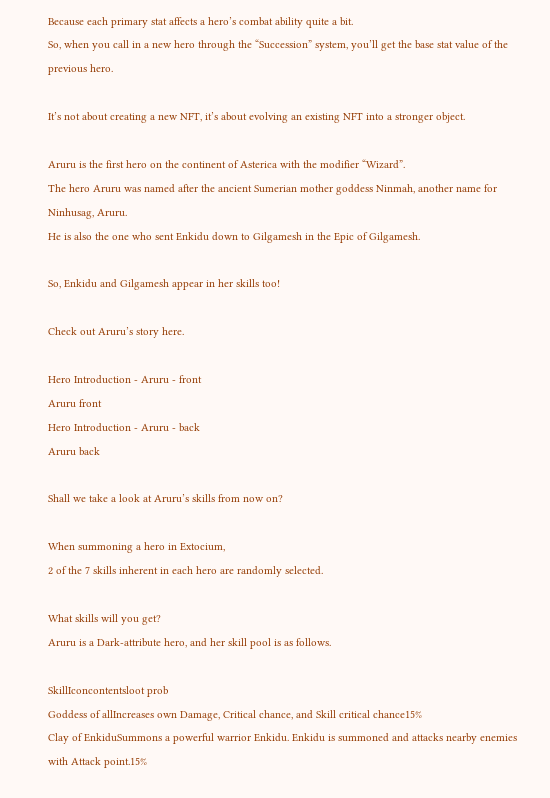Because each primary stat affects a hero’s combat ability quite a bit.
So, when you call in a new hero through the “Succession” system, you’ll get the base stat value of the previous hero.

It’s not about creating a new NFT, it’s about evolving an existing NFT into a stronger object.

Aruru is the first hero on the continent of Asterica with the modifier “Wizard”.
The hero Aruru was named after the ancient Sumerian mother goddess Ninmah, another name for Ninhusag, Aruru.
He is also the one who sent Enkidu down to Gilgamesh in the Epic of Gilgamesh.

So, Enkidu and Gilgamesh appear in her skills too!

Check out Aruru’s story here.

Hero Introduction - Aruru - front
Aruru front
Hero Introduction - Aruru - back
Aruru back

Shall we take a look at Aruru’s skills from now on?

When summoning a hero in Extocium,
2 of the 7 skills inherent in each hero are randomly selected.

What skills will you get?
Aruru is a Dark-attribute hero, and her skill pool is as follows.

SkillIconcontentsloot prob
Goddess of allIncreases own Damage, Critical chance, and Skill critical chance15%
Clay of EnkiduSummons a powerful warrior Enkidu. Enkidu is summoned and attacks nearby enemies with Attack point.15%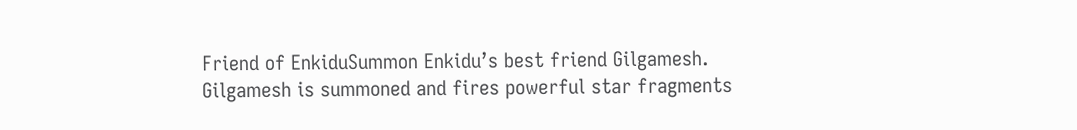Friend of EnkiduSummon Enkidu’s best friend Gilgamesh.
Gilgamesh is summoned and fires powerful star fragments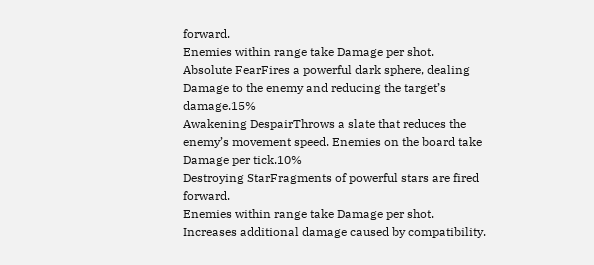forward.
Enemies within range take Damage per shot.
Absolute FearFires a powerful dark sphere, dealing Damage to the enemy and reducing the target’s damage.15%
Awakening DespairThrows a slate that reduces the enemy’s movement speed. Enemies on the board take Damage per tick.10%
Destroying StarFragments of powerful stars are fired forward.
Enemies within range take Damage per shot.
Increases additional damage caused by compatibility.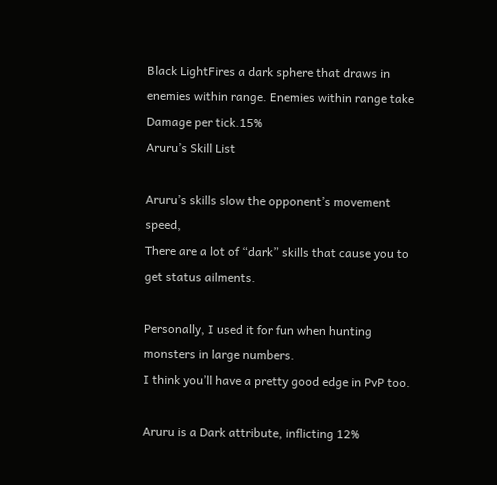Black LightFires a dark sphere that draws in enemies within range. Enemies within range take Damage per tick.15%
Aruru’s Skill List

Aruru’s skills slow the opponent’s movement speed,
There are a lot of “dark” skills that cause you to get status ailments.

Personally, I used it for fun when hunting monsters in large numbers.
I think you’ll have a pretty good edge in PvP too.

Aruru is a Dark attribute, inflicting 12%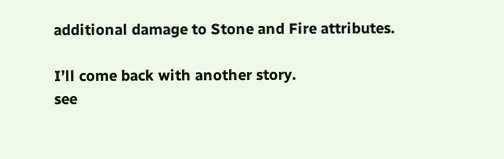additional damage to Stone and Fire attributes.

I’ll come back with another story.
see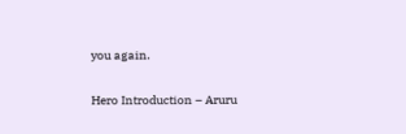you again.

Hero Introduction – Aruru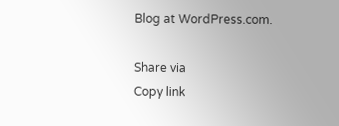Blog at WordPress.com.

Share via
Copy link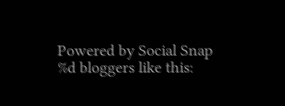Powered by Social Snap
%d bloggers like this: